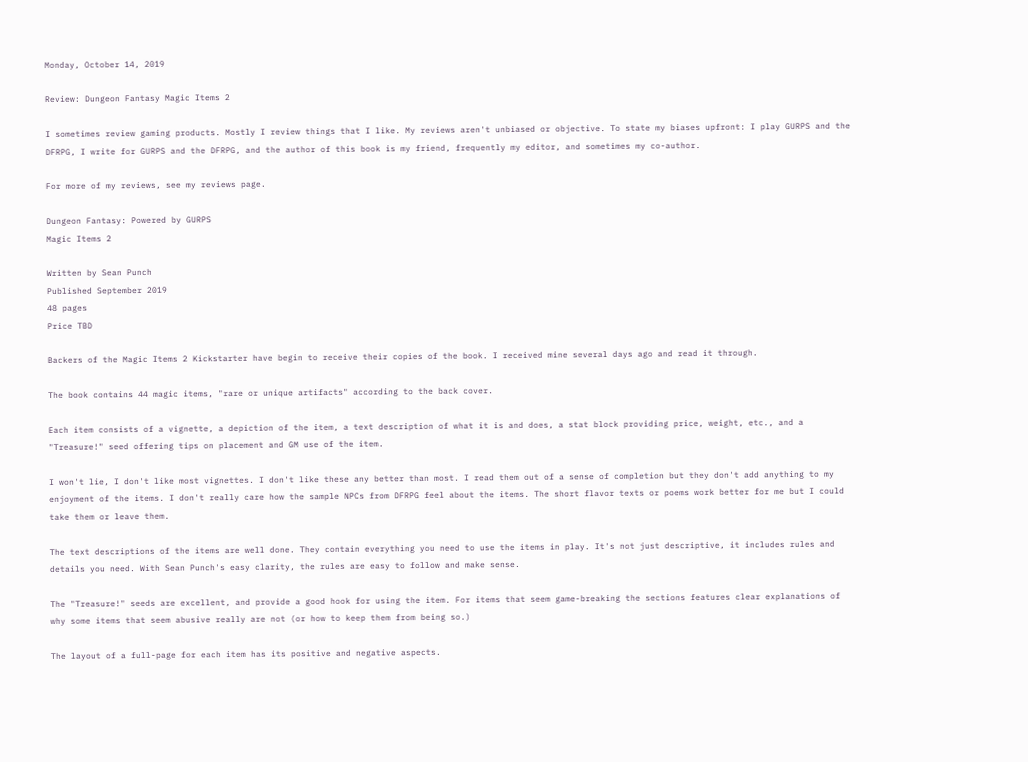Monday, October 14, 2019

Review: Dungeon Fantasy Magic Items 2

I sometimes review gaming products. Mostly I review things that I like. My reviews aren't unbiased or objective. To state my biases upfront: I play GURPS and the DFRPG, I write for GURPS and the DFRPG, and the author of this book is my friend, frequently my editor, and sometimes my co-author.

For more of my reviews, see my reviews page.

Dungeon Fantasy: Powered by GURPS
Magic Items 2

Written by Sean Punch
Published September 2019
48 pages
Price TBD

Backers of the Magic Items 2 Kickstarter have begin to receive their copies of the book. I received mine several days ago and read it through.

The book contains 44 magic items, "rare or unique artifacts" according to the back cover.

Each item consists of a vignette, a depiction of the item, a text description of what it is and does, a stat block providing price, weight, etc., and a "Treasure!" seed offering tips on placement and GM use of the item.

I won't lie, I don't like most vignettes. I don't like these any better than most. I read them out of a sense of completion but they don't add anything to my enjoyment of the items. I don't really care how the sample NPCs from DFRPG feel about the items. The short flavor texts or poems work better for me but I could take them or leave them.

The text descriptions of the items are well done. They contain everything you need to use the items in play. It's not just descriptive, it includes rules and details you need. With Sean Punch's easy clarity, the rules are easy to follow and make sense.

The "Treasure!" seeds are excellent, and provide a good hook for using the item. For items that seem game-breaking the sections features clear explanations of why some items that seem abusive really are not (or how to keep them from being so.)

The layout of a full-page for each item has its positive and negative aspects.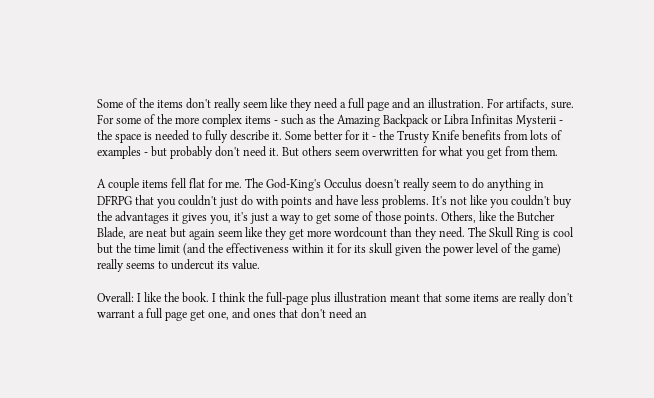Some of the items don't really seem like they need a full page and an illustration. For artifacts, sure. For some of the more complex items - such as the Amazing Backpack or Libra Infinitas Mysterii - the space is needed to fully describe it. Some better for it - the Trusty Knife benefits from lots of examples - but probably don't need it. But others seem overwritten for what you get from them.

A couple items fell flat for me. The God-King's Occulus doesn't really seem to do anything in DFRPG that you couldn't just do with points and have less problems. It's not like you couldn't buy the advantages it gives you, it's just a way to get some of those points. Others, like the Butcher Blade, are neat but again seem like they get more wordcount than they need. The Skull Ring is cool but the time limit (and the effectiveness within it for its skull given the power level of the game) really seems to undercut its value.

Overall: I like the book. I think the full-page plus illustration meant that some items are really don't warrant a full page get one, and ones that don't need an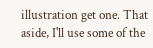illustration get one. That aside, I'll use some of the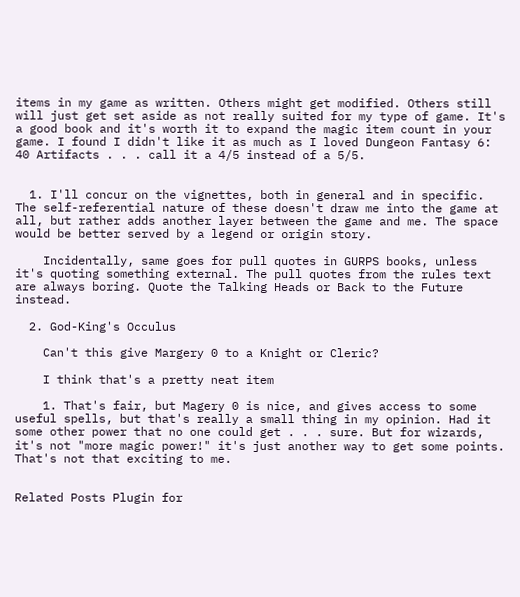items in my game as written. Others might get modified. Others still will just get set aside as not really suited for my type of game. It's a good book and it's worth it to expand the magic item count in your game. I found I didn't like it as much as I loved Dungeon Fantasy 6: 40 Artifacts . . . call it a 4/5 instead of a 5/5.


  1. I'll concur on the vignettes, both in general and in specific. The self-referential nature of these doesn't draw me into the game at all, but rather adds another layer between the game and me. The space would be better served by a legend or origin story.

    Incidentally, same goes for pull quotes in GURPS books, unless it's quoting something external. The pull quotes from the rules text are always boring. Quote the Talking Heads or Back to the Future instead.

  2. God-King's Occulus

    Can't this give Margery 0 to a Knight or Cleric?

    I think that's a pretty neat item

    1. That's fair, but Magery 0 is nice, and gives access to some useful spells, but that's really a small thing in my opinion. Had it some other power that no one could get . . . sure. But for wizards, it's not "more magic power!" it's just another way to get some points. That's not that exciting to me.


Related Posts Plugin for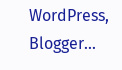WordPress, Blogger...